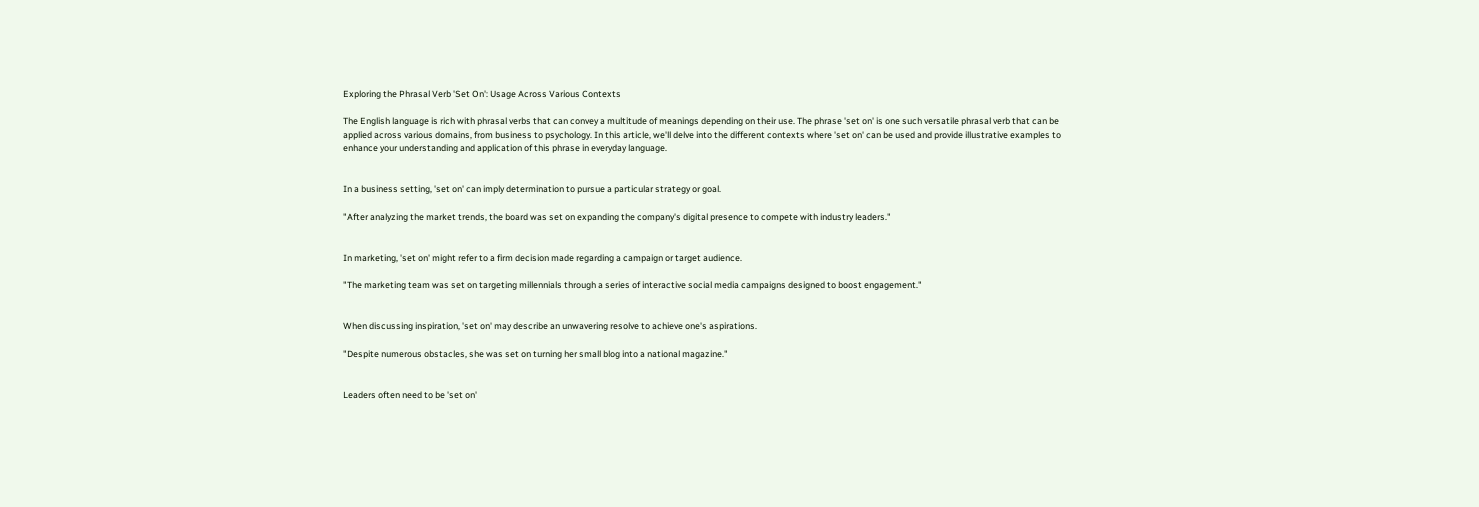Exploring the Phrasal Verb 'Set On': Usage Across Various Contexts

The English language is rich with phrasal verbs that can convey a multitude of meanings depending on their use. The phrase 'set on' is one such versatile phrasal verb that can be applied across various domains, from business to psychology. In this article, we'll delve into the different contexts where 'set on' can be used and provide illustrative examples to enhance your understanding and application of this phrase in everyday language.


In a business setting, 'set on' can imply determination to pursue a particular strategy or goal.

"After analyzing the market trends, the board was set on expanding the company's digital presence to compete with industry leaders."


In marketing, 'set on' might refer to a firm decision made regarding a campaign or target audience.

"The marketing team was set on targeting millennials through a series of interactive social media campaigns designed to boost engagement."


When discussing inspiration, 'set on' may describe an unwavering resolve to achieve one's aspirations.

"Despite numerous obstacles, she was set on turning her small blog into a national magazine."


Leaders often need to be 'set on'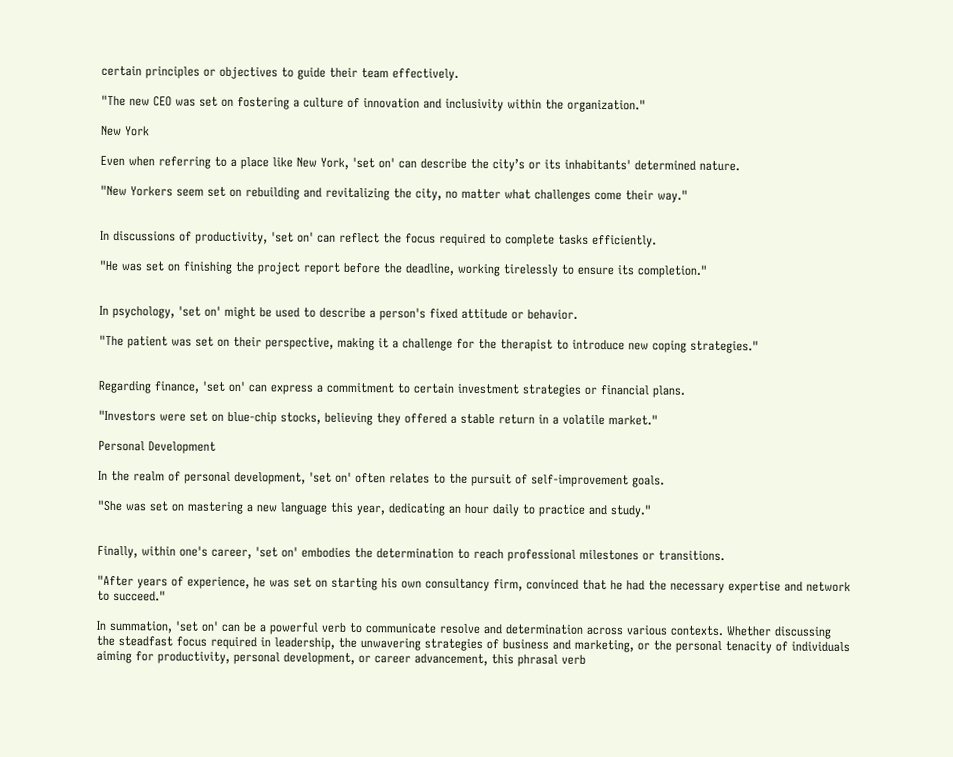certain principles or objectives to guide their team effectively.

"The new CEO was set on fostering a culture of innovation and inclusivity within the organization."

New York

Even when referring to a place like New York, 'set on' can describe the city’s or its inhabitants' determined nature.

"New Yorkers seem set on rebuilding and revitalizing the city, no matter what challenges come their way."


In discussions of productivity, 'set on' can reflect the focus required to complete tasks efficiently.

"He was set on finishing the project report before the deadline, working tirelessly to ensure its completion."


In psychology, 'set on' might be used to describe a person's fixed attitude or behavior.

"The patient was set on their perspective, making it a challenge for the therapist to introduce new coping strategies."


Regarding finance, 'set on' can express a commitment to certain investment strategies or financial plans.

"Investors were set on blue-chip stocks, believing they offered a stable return in a volatile market."

Personal Development

In the realm of personal development, 'set on' often relates to the pursuit of self-improvement goals.

"She was set on mastering a new language this year, dedicating an hour daily to practice and study."


Finally, within one's career, 'set on' embodies the determination to reach professional milestones or transitions.

"After years of experience, he was set on starting his own consultancy firm, convinced that he had the necessary expertise and network to succeed."

In summation, 'set on' can be a powerful verb to communicate resolve and determination across various contexts. Whether discussing the steadfast focus required in leadership, the unwavering strategies of business and marketing, or the personal tenacity of individuals aiming for productivity, personal development, or career advancement, this phrasal verb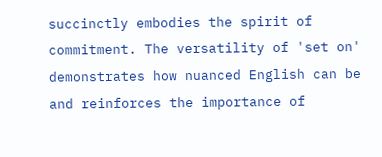succinctly embodies the spirit of commitment. The versatility of 'set on' demonstrates how nuanced English can be and reinforces the importance of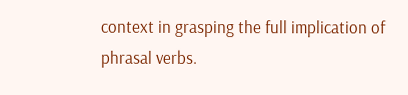context in grasping the full implication of phrasal verbs.